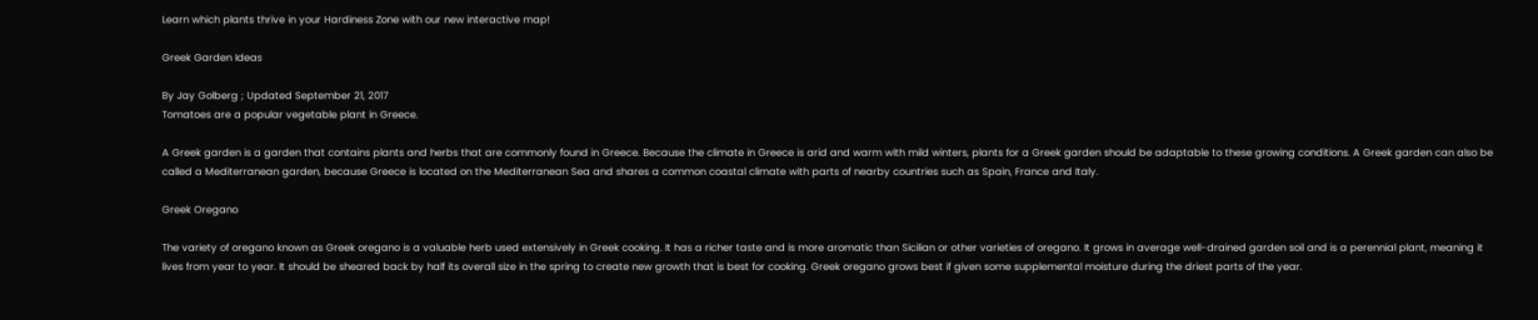Learn which plants thrive in your Hardiness Zone with our new interactive map!

Greek Garden Ideas

By Jay Golberg ; Updated September 21, 2017
Tomatoes are a popular vegetable plant in Greece.

A Greek garden is a garden that contains plants and herbs that are commonly found in Greece. Because the climate in Greece is arid and warm with mild winters, plants for a Greek garden should be adaptable to these growing conditions. A Greek garden can also be called a Mediterranean garden, because Greece is located on the Mediterranean Sea and shares a common coastal climate with parts of nearby countries such as Spain, France and Italy.

Greek Oregano

The variety of oregano known as Greek oregano is a valuable herb used extensively in Greek cooking. It has a richer taste and is more aromatic than Sicilian or other varieties of oregano. It grows in average well-drained garden soil and is a perennial plant, meaning it lives from year to year. It should be sheared back by half its overall size in the spring to create new growth that is best for cooking. Greek oregano grows best if given some supplemental moisture during the driest parts of the year.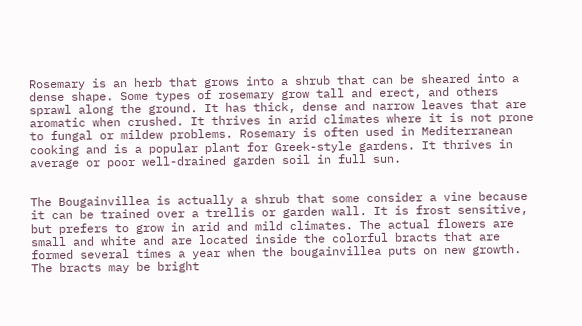Rosemary is an herb that grows into a shrub that can be sheared into a dense shape. Some types of rosemary grow tall and erect, and others sprawl along the ground. It has thick, dense and narrow leaves that are aromatic when crushed. It thrives in arid climates where it is not prone to fungal or mildew problems. Rosemary is often used in Mediterranean cooking and is a popular plant for Greek-style gardens. It thrives in average or poor well-drained garden soil in full sun.


The Bougainvillea is actually a shrub that some consider a vine because it can be trained over a trellis or garden wall. It is frost sensitive, but prefers to grow in arid and mild climates. The actual flowers are small and white and are located inside the colorful bracts that are formed several times a year when the bougainvillea puts on new growth. The bracts may be bright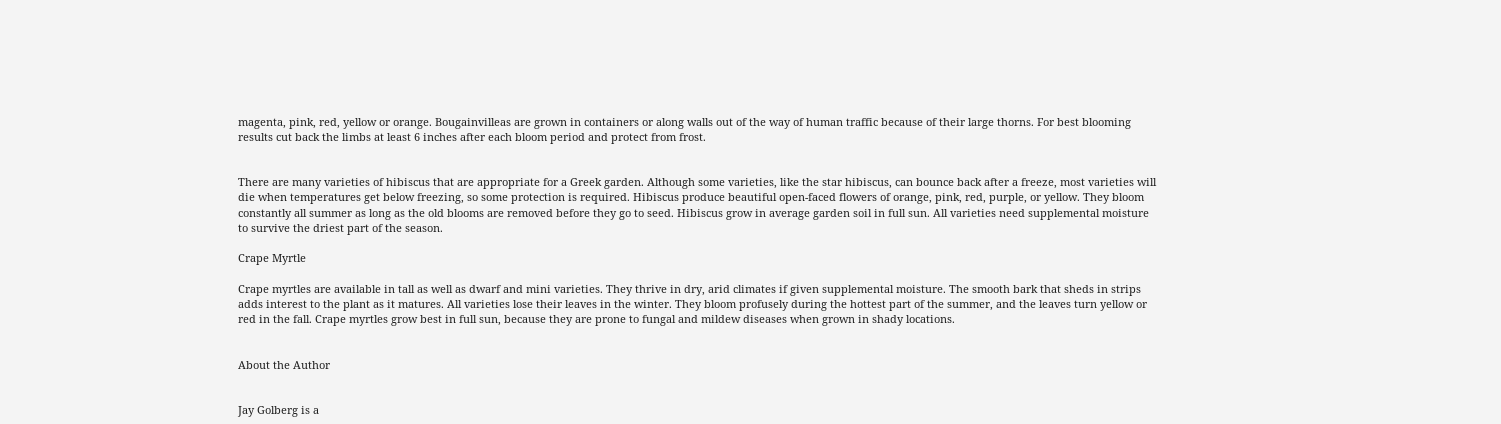magenta, pink, red, yellow or orange. Bougainvilleas are grown in containers or along walls out of the way of human traffic because of their large thorns. For best blooming results cut back the limbs at least 6 inches after each bloom period and protect from frost.


There are many varieties of hibiscus that are appropriate for a Greek garden. Although some varieties, like the star hibiscus, can bounce back after a freeze, most varieties will die when temperatures get below freezing, so some protection is required. Hibiscus produce beautiful open-faced flowers of orange, pink, red, purple, or yellow. They bloom constantly all summer as long as the old blooms are removed before they go to seed. Hibiscus grow in average garden soil in full sun. All varieties need supplemental moisture to survive the driest part of the season.

Crape Myrtle

Crape myrtles are available in tall as well as dwarf and mini varieties. They thrive in dry, arid climates if given supplemental moisture. The smooth bark that sheds in strips adds interest to the plant as it matures. All varieties lose their leaves in the winter. They bloom profusely during the hottest part of the summer, and the leaves turn yellow or red in the fall. Crape myrtles grow best in full sun, because they are prone to fungal and mildew diseases when grown in shady locations.


About the Author


Jay Golberg is a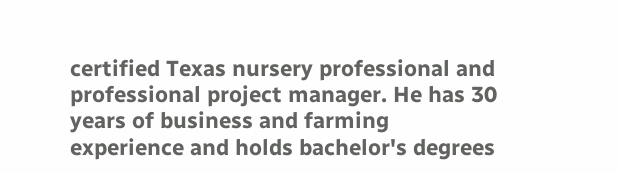certified Texas nursery professional and professional project manager. He has 30 years of business and farming experience and holds bachelor's degrees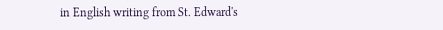in English writing from St. Edward's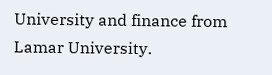University and finance from Lamar University.